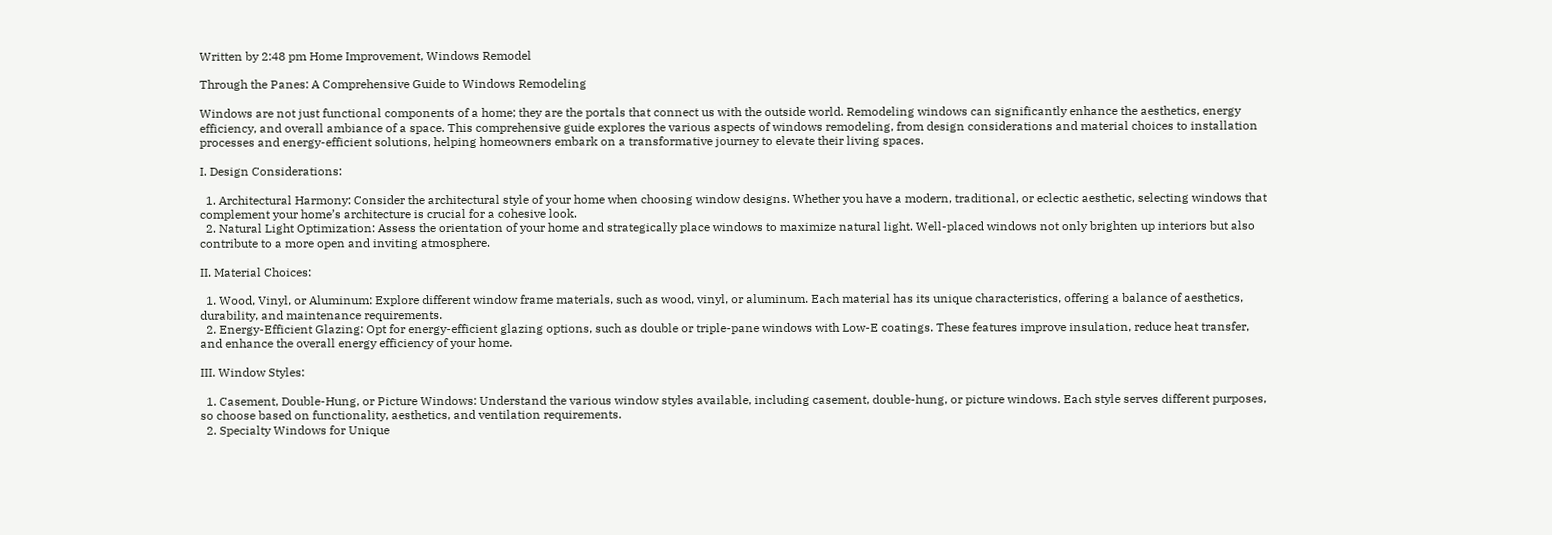Written by 2:48 pm Home Improvement, Windows Remodel

Through the Panes: A Comprehensive Guide to Windows Remodeling

Windows are not just functional components of a home; they are the portals that connect us with the outside world. Remodeling windows can significantly enhance the aesthetics, energy efficiency, and overall ambiance of a space. This comprehensive guide explores the various aspects of windows remodeling, from design considerations and material choices to installation processes and energy-efficient solutions, helping homeowners embark on a transformative journey to elevate their living spaces.

I. Design Considerations:

  1. Architectural Harmony: Consider the architectural style of your home when choosing window designs. Whether you have a modern, traditional, or eclectic aesthetic, selecting windows that complement your home’s architecture is crucial for a cohesive look.
  2. Natural Light Optimization: Assess the orientation of your home and strategically place windows to maximize natural light. Well-placed windows not only brighten up interiors but also contribute to a more open and inviting atmosphere.

II. Material Choices:

  1. Wood, Vinyl, or Aluminum: Explore different window frame materials, such as wood, vinyl, or aluminum. Each material has its unique characteristics, offering a balance of aesthetics, durability, and maintenance requirements.
  2. Energy-Efficient Glazing: Opt for energy-efficient glazing options, such as double or triple-pane windows with Low-E coatings. These features improve insulation, reduce heat transfer, and enhance the overall energy efficiency of your home.

III. Window Styles:

  1. Casement, Double-Hung, or Picture Windows: Understand the various window styles available, including casement, double-hung, or picture windows. Each style serves different purposes, so choose based on functionality, aesthetics, and ventilation requirements.
  2. Specialty Windows for Unique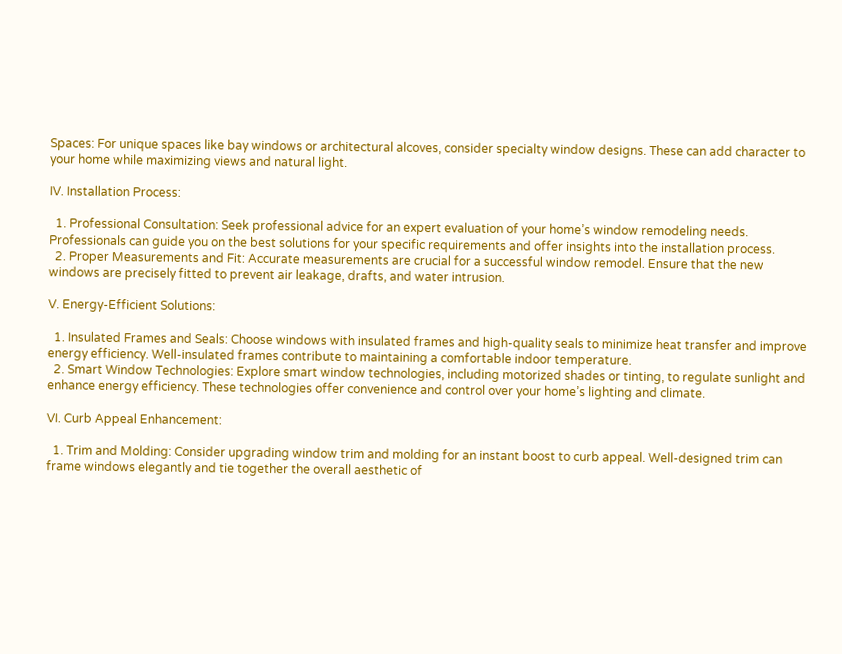Spaces: For unique spaces like bay windows or architectural alcoves, consider specialty window designs. These can add character to your home while maximizing views and natural light.

IV. Installation Process:

  1. Professional Consultation: Seek professional advice for an expert evaluation of your home’s window remodeling needs. Professionals can guide you on the best solutions for your specific requirements and offer insights into the installation process.
  2. Proper Measurements and Fit: Accurate measurements are crucial for a successful window remodel. Ensure that the new windows are precisely fitted to prevent air leakage, drafts, and water intrusion.

V. Energy-Efficient Solutions:

  1. Insulated Frames and Seals: Choose windows with insulated frames and high-quality seals to minimize heat transfer and improve energy efficiency. Well-insulated frames contribute to maintaining a comfortable indoor temperature.
  2. Smart Window Technologies: Explore smart window technologies, including motorized shades or tinting, to regulate sunlight and enhance energy efficiency. These technologies offer convenience and control over your home’s lighting and climate.

VI. Curb Appeal Enhancement:

  1. Trim and Molding: Consider upgrading window trim and molding for an instant boost to curb appeal. Well-designed trim can frame windows elegantly and tie together the overall aesthetic of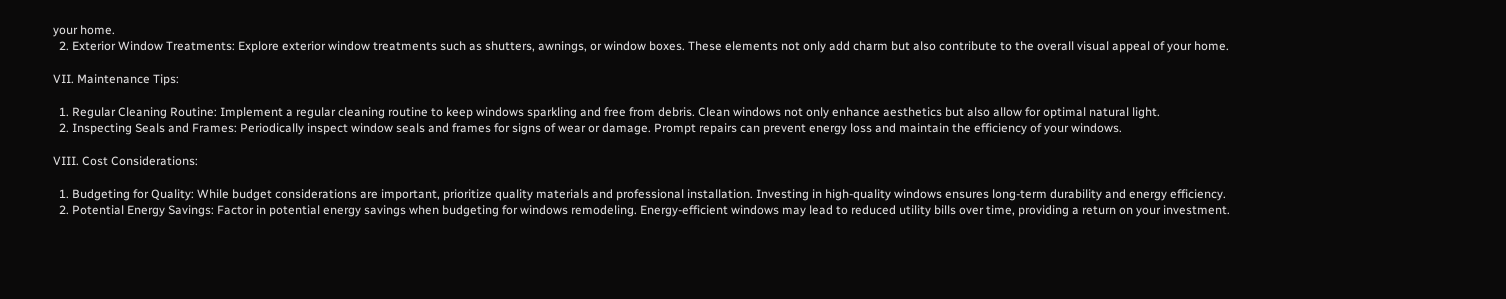your home.
  2. Exterior Window Treatments: Explore exterior window treatments such as shutters, awnings, or window boxes. These elements not only add charm but also contribute to the overall visual appeal of your home.

VII. Maintenance Tips:

  1. Regular Cleaning Routine: Implement a regular cleaning routine to keep windows sparkling and free from debris. Clean windows not only enhance aesthetics but also allow for optimal natural light.
  2. Inspecting Seals and Frames: Periodically inspect window seals and frames for signs of wear or damage. Prompt repairs can prevent energy loss and maintain the efficiency of your windows.

VIII. Cost Considerations:

  1. Budgeting for Quality: While budget considerations are important, prioritize quality materials and professional installation. Investing in high-quality windows ensures long-term durability and energy efficiency.
  2. Potential Energy Savings: Factor in potential energy savings when budgeting for windows remodeling. Energy-efficient windows may lead to reduced utility bills over time, providing a return on your investment.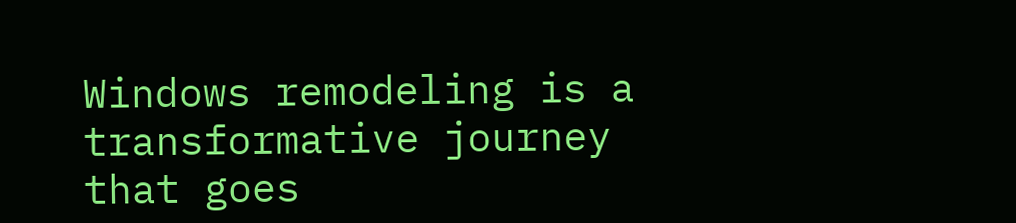Windows remodeling is a transformative journey that goes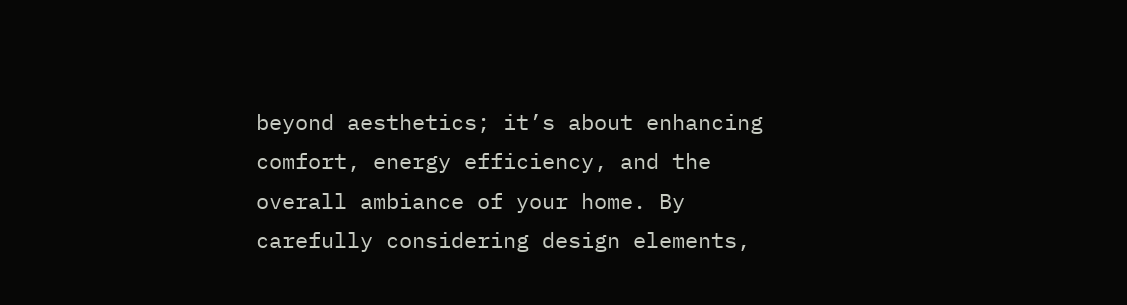beyond aesthetics; it’s about enhancing comfort, energy efficiency, and the overall ambiance of your home. By carefully considering design elements,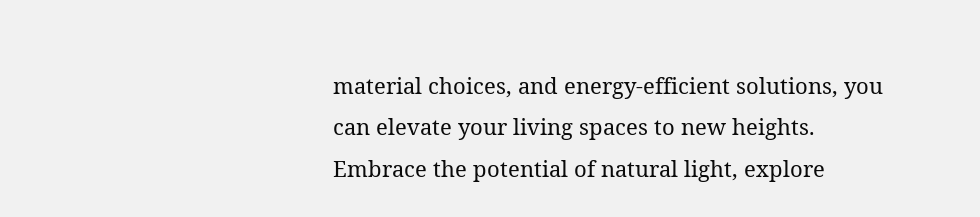material choices, and energy-efficient solutions, you can elevate your living spaces to new heights. Embrace the potential of natural light, explore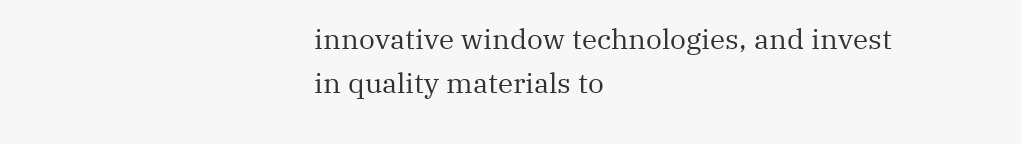innovative window technologies, and invest in quality materials to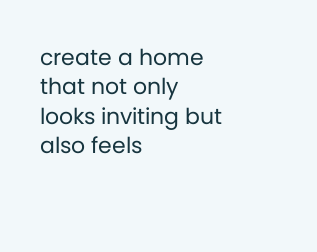create a home that not only looks inviting but also feels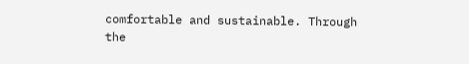comfortable and sustainable. Through the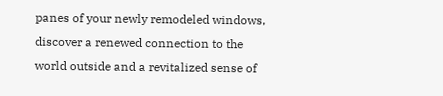panes of your newly remodeled windows, discover a renewed connection to the world outside and a revitalized sense of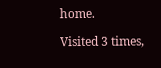home.

Visited 3 times,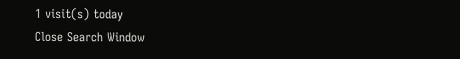1 visit(s) today
Close Search Window